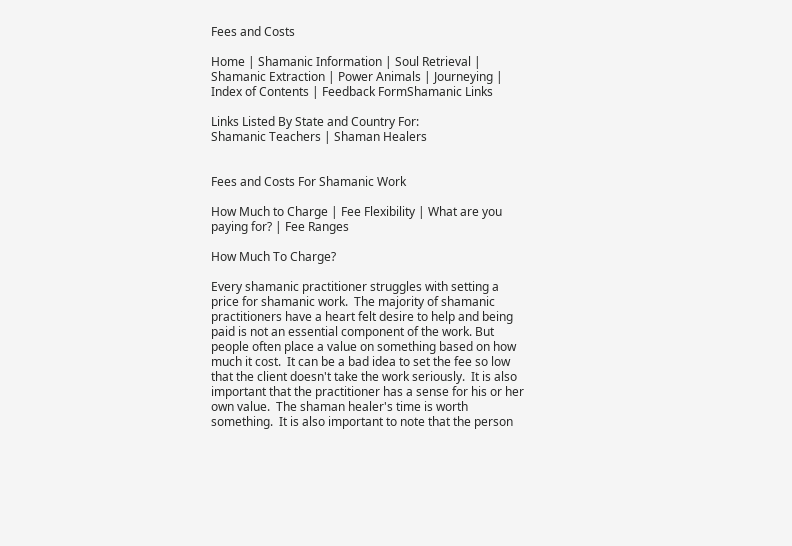Fees and Costs

Home | Shamanic Information | Soul Retrieval | Shamanic Extraction | Power Animals | Journeying | Index of Contents | Feedback FormShamanic Links

Links Listed By State and Country For:
Shamanic Teachers | Shaman Healers


Fees and Costs For Shamanic Work

How Much to Charge | Fee Flexibility | What are you paying for? | Fee Ranges

How Much To Charge?

Every shamanic practitioner struggles with setting a price for shamanic work.  The majority of shamanic practitioners have a heart felt desire to help and being paid is not an essential component of the work. But people often place a value on something based on how much it cost.  It can be a bad idea to set the fee so low that the client doesn't take the work seriously.  It is also important that the practitioner has a sense for his or her own value.  The shaman healer's time is worth something.  It is also important to note that the person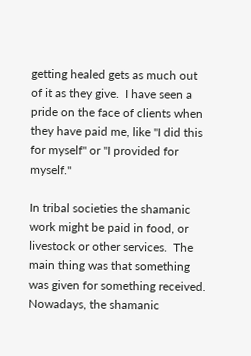getting healed gets as much out of it as they give.  I have seen a pride on the face of clients when they have paid me, like "I did this for myself" or "I provided for myself."

In tribal societies the shamanic work might be paid in food, or livestock or other services.  The main thing was that something was given for something received.  Nowadays, the shamanic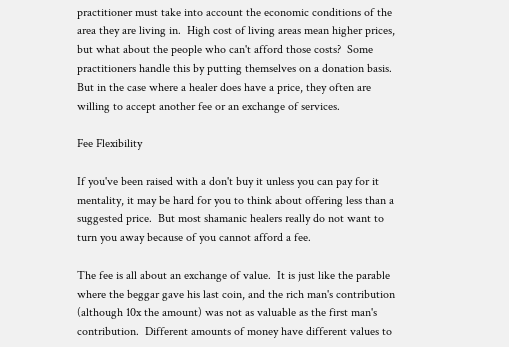practitioner must take into account the economic conditions of the area they are living in.  High cost of living areas mean higher prices, but what about the people who can't afford those costs?  Some practitioners handle this by putting themselves on a donation basis.  But in the case where a healer does have a price, they often are willing to accept another fee or an exchange of services.

Fee Flexibility

If you've been raised with a don't buy it unless you can pay for it mentality, it may be hard for you to think about offering less than a suggested price.  But most shamanic healers really do not want to turn you away because of you cannot afford a fee.

The fee is all about an exchange of value.  It is just like the parable where the beggar gave his last coin, and the rich man's contribution (although 10x the amount) was not as valuable as the first man's contribution.  Different amounts of money have different values to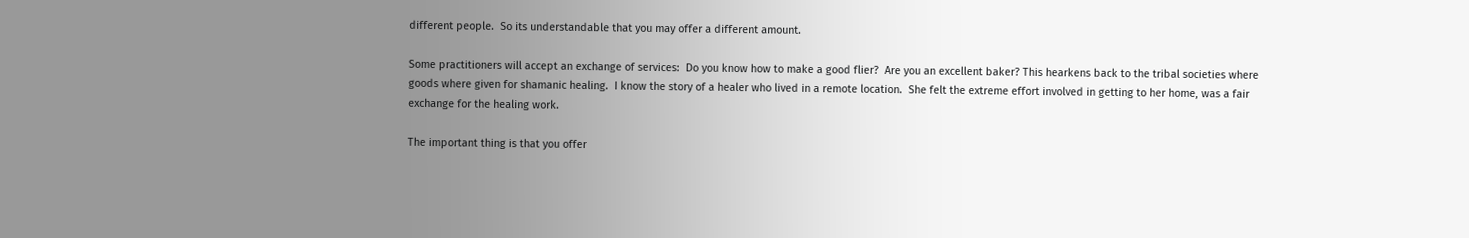different people.  So its understandable that you may offer a different amount.

Some practitioners will accept an exchange of services:  Do you know how to make a good flier?  Are you an excellent baker? This hearkens back to the tribal societies where goods where given for shamanic healing.  I know the story of a healer who lived in a remote location.  She felt the extreme effort involved in getting to her home, was a fair exchange for the healing work.

The important thing is that you offer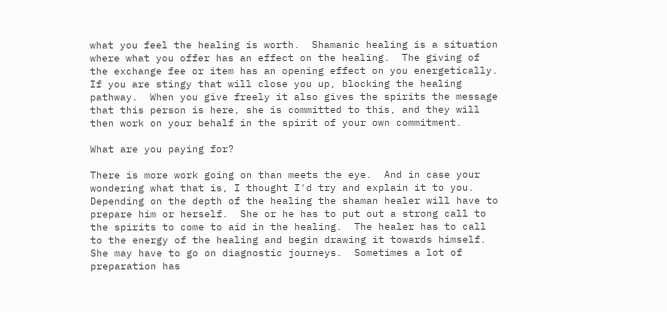what you feel the healing is worth.  Shamanic healing is a situation where what you offer has an effect on the healing.  The giving of the exchange fee or item has an opening effect on you energetically.  If you are stingy that will close you up, blocking the healing pathway.  When you give freely it also gives the spirits the message that this person is here, she is committed to this, and they will then work on your behalf in the spirit of your own commitment.

What are you paying for?

There is more work going on than meets the eye.  And in case your wondering what that is, I thought I'd try and explain it to you.  Depending on the depth of the healing the shaman healer will have to prepare him or herself.  She or he has to put out a strong call to the spirits to come to aid in the healing.  The healer has to call to the energy of the healing and begin drawing it towards himself.  She may have to go on diagnostic journeys.  Sometimes a lot of preparation has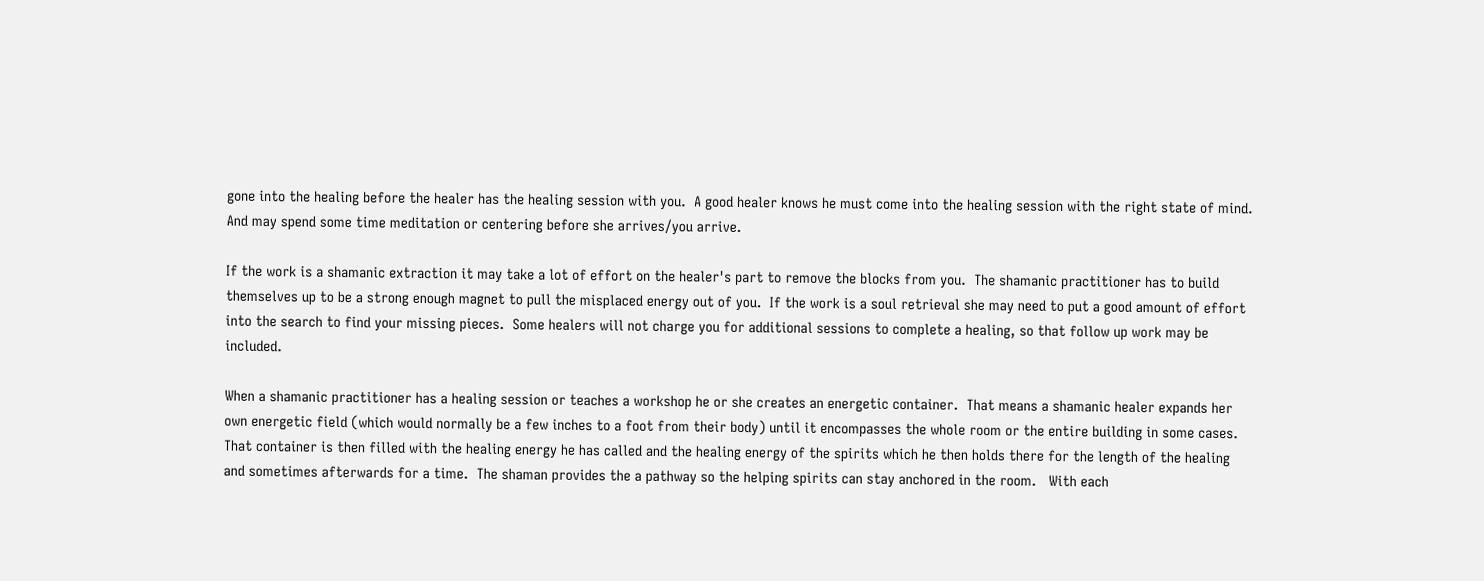gone into the healing before the healer has the healing session with you.  A good healer knows he must come into the healing session with the right state of mind.  And may spend some time meditation or centering before she arrives/you arrive.

If the work is a shamanic extraction it may take a lot of effort on the healer's part to remove the blocks from you.  The shamanic practitioner has to build themselves up to be a strong enough magnet to pull the misplaced energy out of you.  If the work is a soul retrieval she may need to put a good amount of effort into the search to find your missing pieces.  Some healers will not charge you for additional sessions to complete a healing, so that follow up work may be included.

When a shamanic practitioner has a healing session or teaches a workshop he or she creates an energetic container.  That means a shamanic healer expands her own energetic field (which would normally be a few inches to a foot from their body) until it encompasses the whole room or the entire building in some cases.  That container is then filled with the healing energy he has called and the healing energy of the spirits which he then holds there for the length of the healing and sometimes afterwards for a time.  The shaman provides the a pathway so the helping spirits can stay anchored in the room.   With each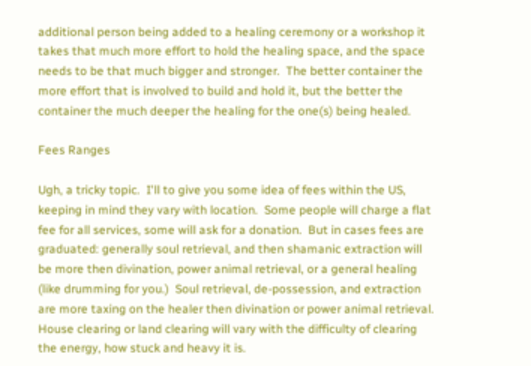additional person being added to a healing ceremony or a workshop it takes that much more effort to hold the healing space, and the space needs to be that much bigger and stronger.  The better container the more effort that is involved to build and hold it, but the better the container the much deeper the healing for the one(s) being healed.

Fees Ranges

Ugh, a tricky topic.  I'll to give you some idea of fees within the US, keeping in mind they vary with location.  Some people will charge a flat fee for all services, some will ask for a donation.  But in cases fees are graduated: generally soul retrieval, and then shamanic extraction will be more then divination, power animal retrieval, or a general healing (like drumming for you.)  Soul retrieval, de-possession, and extraction are more taxing on the healer then divination or power animal retrieval.  House clearing or land clearing will vary with the difficulty of clearing the energy, how stuck and heavy it is.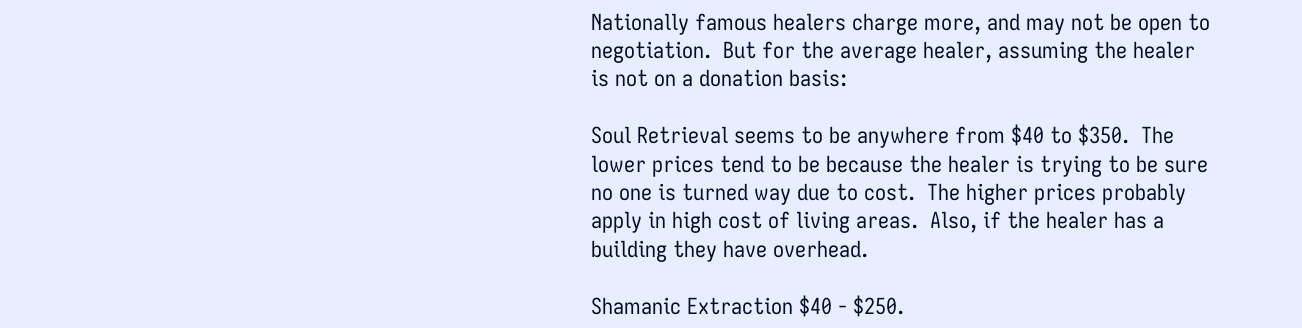Nationally famous healers charge more, and may not be open to negotiation.  But for the average healer, assuming the healer is not on a donation basis:

Soul Retrieval seems to be anywhere from $40 to $350.  The lower prices tend to be because the healer is trying to be sure no one is turned way due to cost.  The higher prices probably apply in high cost of living areas.  Also, if the healer has a building they have overhead.

Shamanic Extraction $40 - $250.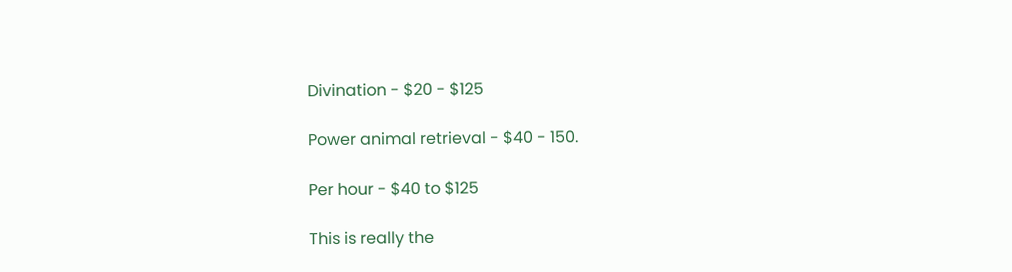Divination - $20 - $125

Power animal retrieval - $40 - 150.

Per hour - $40 to $125

This is really the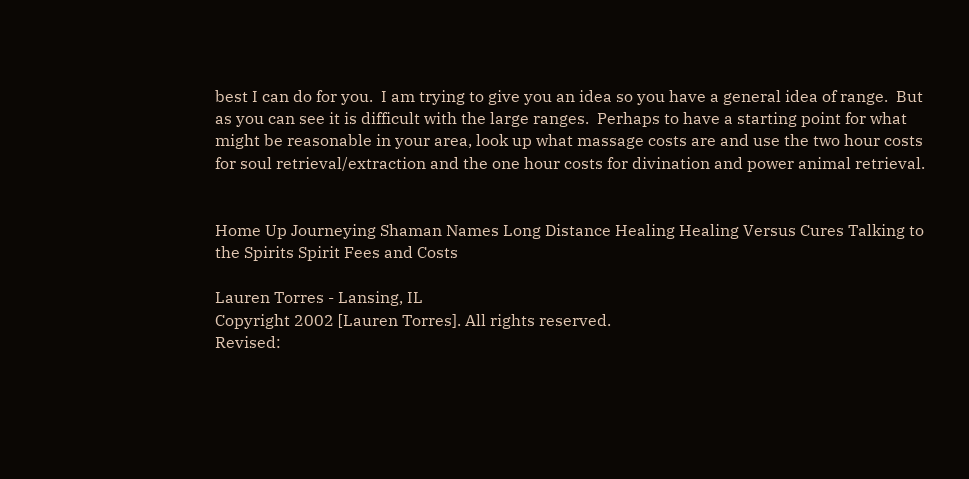best I can do for you.  I am trying to give you an idea so you have a general idea of range.  But as you can see it is difficult with the large ranges.  Perhaps to have a starting point for what might be reasonable in your area, look up what massage costs are and use the two hour costs for soul retrieval/extraction and the one hour costs for divination and power animal retrieval.


Home Up Journeying Shaman Names Long Distance Healing Healing Versus Cures Talking to the Spirits Spirit Fees and Costs

Lauren Torres - Lansing, IL
Copyright 2002 [Lauren Torres]. All rights reserved.
Revised: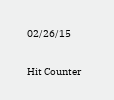02/26/15

Hit Counter